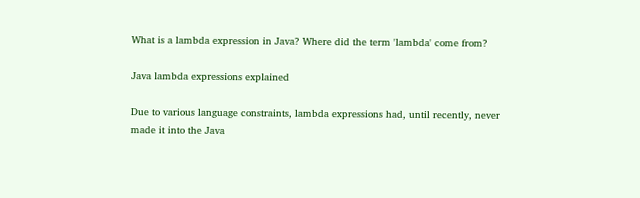What is a lambda expression in Java? Where did the term 'lambda' come from?

Java lambda expressions explained

Due to various language constraints, lambda expressions had, until recently, never made it into the Java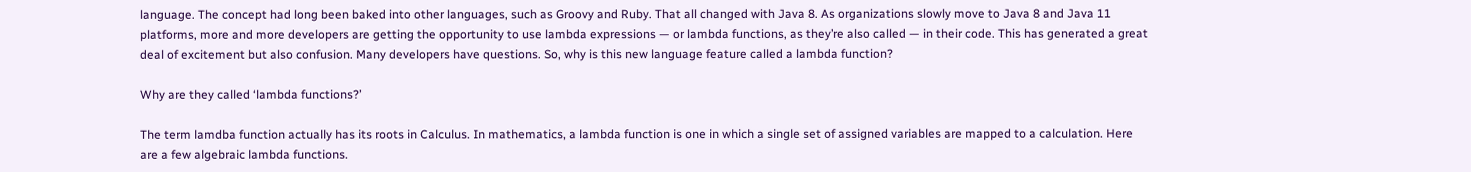language. The concept had long been baked into other languages, such as Groovy and Ruby. That all changed with Java 8. As organizations slowly move to Java 8 and Java 11 platforms, more and more developers are getting the opportunity to use lambda expressions — or lambda functions, as they’re also called — in their code. This has generated a great deal of excitement but also confusion. Many developers have questions. So, why is this new language feature called a lambda function?

Why are they called ‘lambda functions?’

The term lamdba function actually has its roots in Calculus. In mathematics, a lambda function is one in which a single set of assigned variables are mapped to a calculation. Here are a few algebraic lambda functions.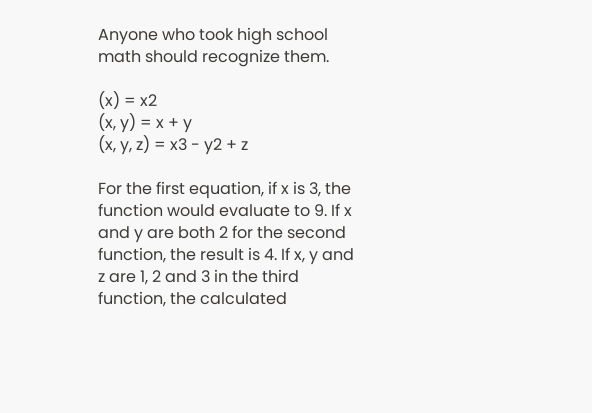Anyone who took high school math should recognize them.

(x) = x2
(x, y) = x + y
(x, y, z) = x3 - y2 + z

For the first equation, if x is 3, the function would evaluate to 9. If x and y are both 2 for the second function, the result is 4. If x, y and z are 1, 2 and 3 in the third function, the calculated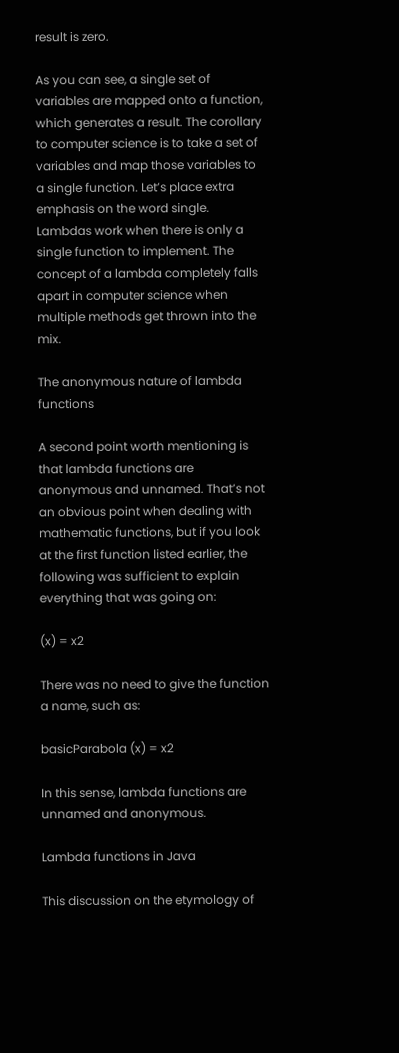result is zero.

As you can see, a single set of variables are mapped onto a function, which generates a result. The corollary to computer science is to take a set of variables and map those variables to a single function. Let’s place extra emphasis on the word single. Lambdas work when there is only a single function to implement. The concept of a lambda completely falls apart in computer science when multiple methods get thrown into the mix.

The anonymous nature of lambda functions

A second point worth mentioning is that lambda functions are anonymous and unnamed. That’s not an obvious point when dealing with mathematic functions, but if you look at the first function listed earlier, the following was sufficient to explain everything that was going on:

(x) = x2

There was no need to give the function a name, such as:

basicParabola (x) = x2

In this sense, lambda functions are unnamed and anonymous.

Lambda functions in Java

This discussion on the etymology of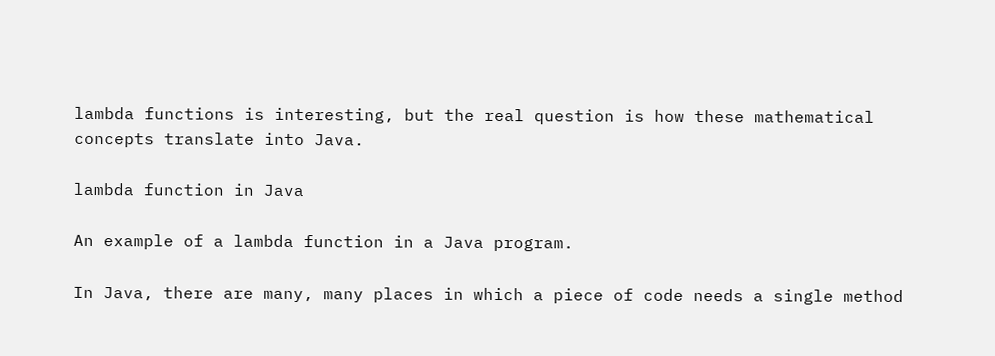lambda functions is interesting, but the real question is how these mathematical concepts translate into Java.

lambda function in Java

An example of a lambda function in a Java program.

In Java, there are many, many places in which a piece of code needs a single method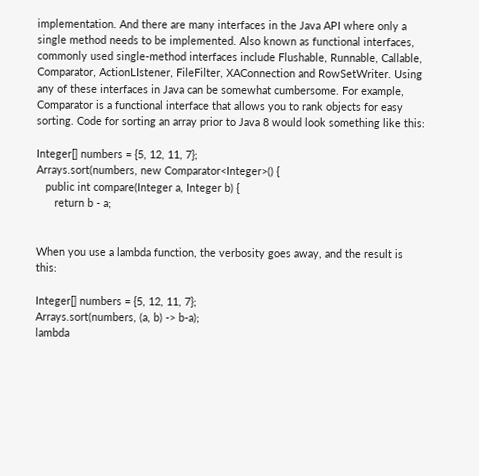implementation. And there are many interfaces in the Java API where only a single method needs to be implemented. Also known as functional interfaces, commonly used single-method interfaces include Flushable, Runnable, Callable, Comparator, ActionLIstener, FileFilter, XAConnection and RowSetWriter. Using any of these interfaces in Java can be somewhat cumbersome. For example, Comparator is a functional interface that allows you to rank objects for easy sorting. Code for sorting an array prior to Java 8 would look something like this:

Integer[] numbers = {5, 12, 11, 7};
Arrays.sort(numbers, new Comparator<Integer>() {
   public int compare(Integer a, Integer b) {
      return b - a;


When you use a lambda function, the verbosity goes away, and the result is this:

Integer[] numbers = {5, 12, 11, 7};
Arrays.sort(numbers, (a, b) -> b-a);
lambda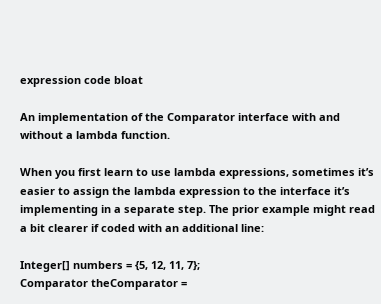expression code bloat

An implementation of the Comparator interface with and without a lambda function.

When you first learn to use lambda expressions, sometimes it’s easier to assign the lambda expression to the interface it’s implementing in a separate step. The prior example might read a bit clearer if coded with an additional line:

Integer[] numbers = {5, 12, 11, 7};
Comparator theComparator =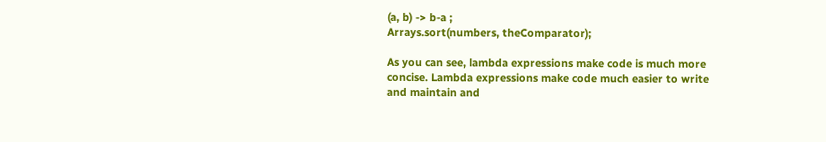(a, b) -> b-a ;
Arrays.sort(numbers, theComparator);

As you can see, lambda expressions make code is much more concise. Lambda expressions make code much easier to write and maintain and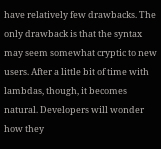have relatively few drawbacks. The only drawback is that the syntax may seem somewhat cryptic to new users. After a little bit of time with lambdas, though, it becomes natural. Developers will wonder how they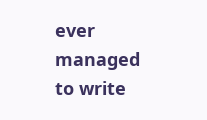ever managed to write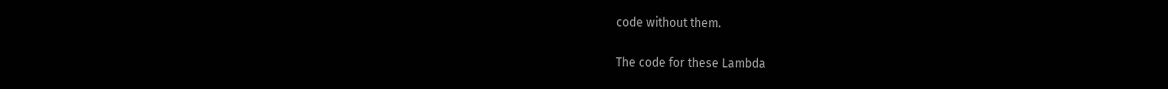code without them.

The code for these Lambda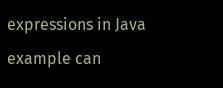expressions in Java example can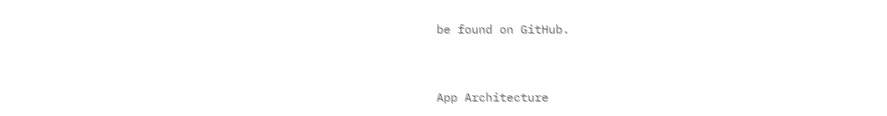be found on GitHub.


App Architecture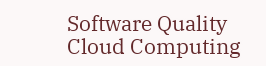Software Quality
Cloud Computing